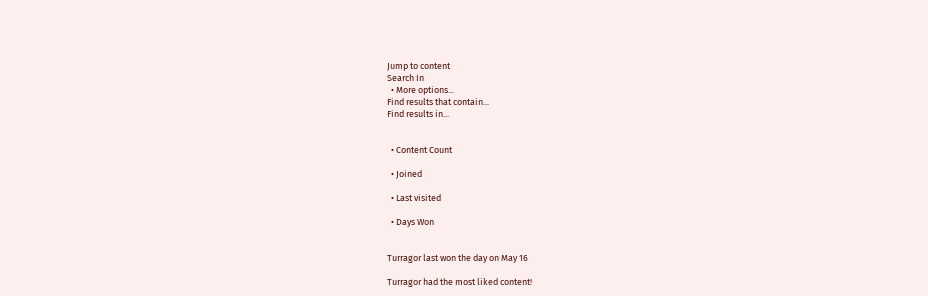Jump to content
Search In
  • More options...
Find results that contain...
Find results in...


  • Content Count

  • Joined

  • Last visited

  • Days Won


Turragor last won the day on May 16

Turragor had the most liked content!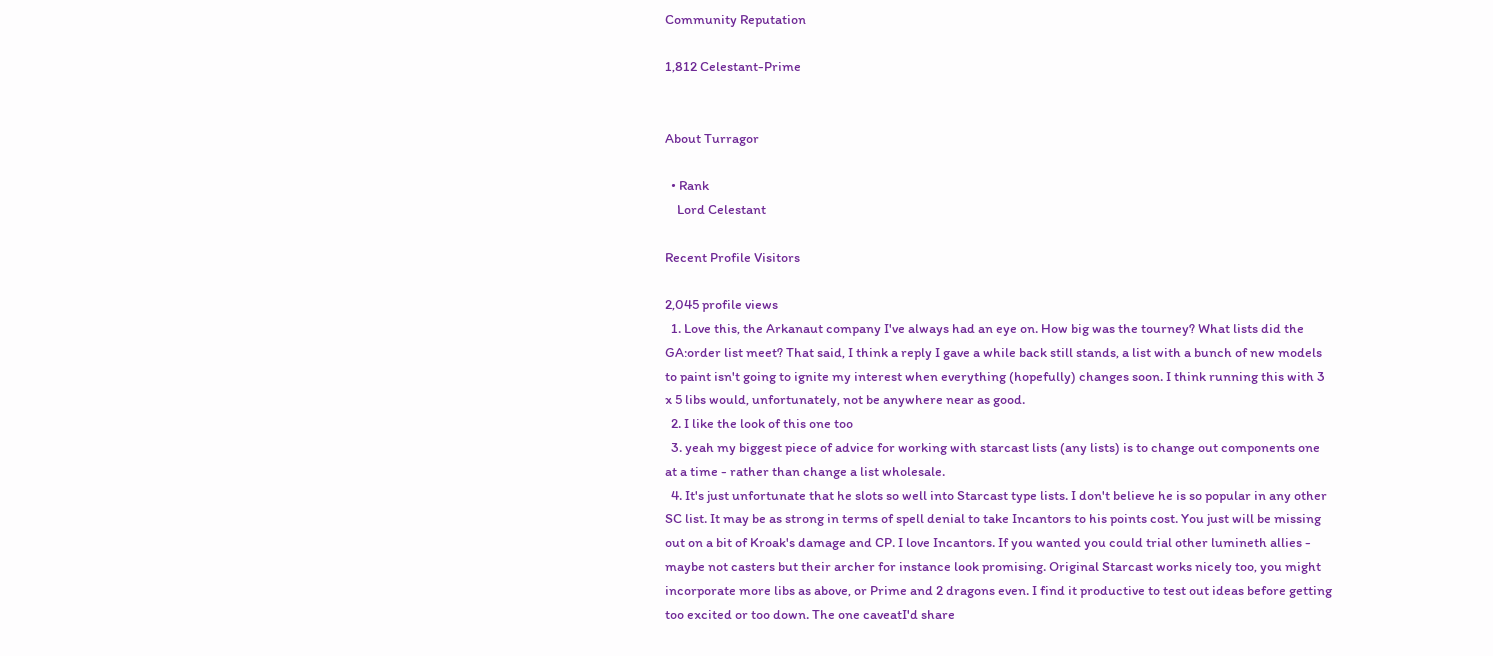Community Reputation

1,812 Celestant-Prime


About Turragor

  • Rank
    Lord Celestant

Recent Profile Visitors

2,045 profile views
  1. Love this, the Arkanaut company I've always had an eye on. How big was the tourney? What lists did the GA:order list meet? That said, I think a reply I gave a while back still stands, a list with a bunch of new models to paint isn't going to ignite my interest when everything (hopefully) changes soon. I think running this with 3 x 5 libs would, unfortunately, not be anywhere near as good.
  2. I like the look of this one too
  3. yeah my biggest piece of advice for working with starcast lists (any lists) is to change out components one at a time - rather than change a list wholesale.
  4. It's just unfortunate that he slots so well into Starcast type lists. I don't believe he is so popular in any other SC list. It may be as strong in terms of spell denial to take Incantors to his points cost. You just will be missing out on a bit of Kroak's damage and CP. I love Incantors. If you wanted you could trial other lumineth allies - maybe not casters but their archer for instance look promising. Original Starcast works nicely too, you might incorporate more libs as above, or Prime and 2 dragons even. I find it productive to test out ideas before getting too excited or too down. The one caveatI'd share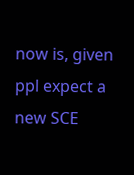now is, given ppl expect a new SCE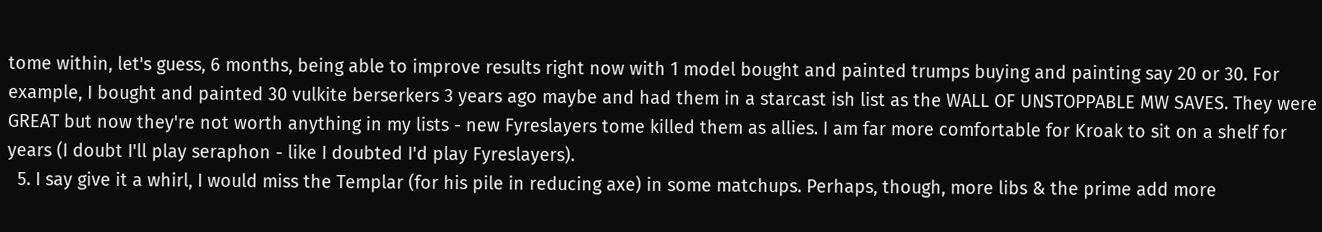tome within, let's guess, 6 months, being able to improve results right now with 1 model bought and painted trumps buying and painting say 20 or 30. For example, I bought and painted 30 vulkite berserkers 3 years ago maybe and had them in a starcast ish list as the WALL OF UNSTOPPABLE MW SAVES. They were GREAT but now they're not worth anything in my lists - new Fyreslayers tome killed them as allies. I am far more comfortable for Kroak to sit on a shelf for years (I doubt I'll play seraphon - like I doubted I'd play Fyreslayers).
  5. I say give it a whirl, I would miss the Templar (for his pile in reducing axe) in some matchups. Perhaps, though, more libs & the prime add more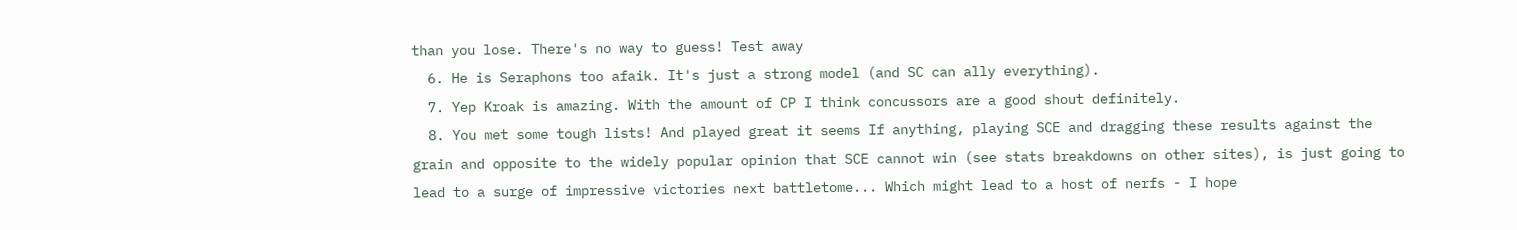than you lose. There's no way to guess! Test away
  6. He is Seraphons too afaik. It's just a strong model (and SC can ally everything).
  7. Yep Kroak is amazing. With the amount of CP I think concussors are a good shout definitely.
  8. You met some tough lists! And played great it seems If anything, playing SCE and dragging these results against the grain and opposite to the widely popular opinion that SCE cannot win (see stats breakdowns on other sites), is just going to lead to a surge of impressive victories next battletome... Which might lead to a host of nerfs - I hope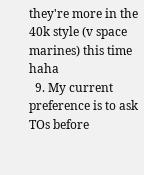they're more in the 40k style (v space marines) this time haha
  9. My current preference is to ask TOs before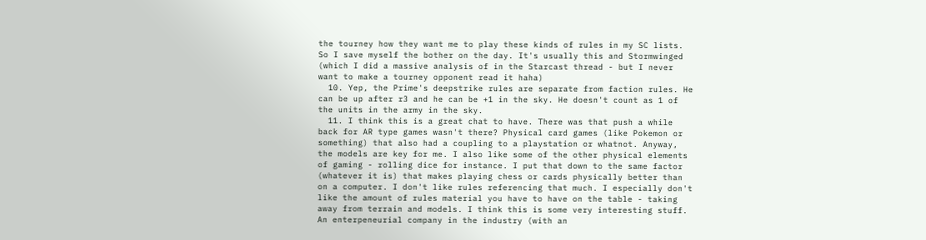the tourney how they want me to play these kinds of rules in my SC lists. So I save myself the bother on the day. It's usually this and Stormwinged (which I did a massive analysis of in the Starcast thread - but I never want to make a tourney opponent read it haha)
  10. Yep, the Prime's deepstrike rules are separate from faction rules. He can be up after r3 and he can be +1 in the sky. He doesn't count as 1 of the units in the army in the sky.
  11. I think this is a great chat to have. There was that push a while back for AR type games wasn't there? Physical card games (like Pokemon or something) that also had a coupling to a playstation or whatnot. Anyway, the models are key for me. I also like some of the other physical elements of gaming - rolling dice for instance. I put that down to the same factor (whatever it is) that makes playing chess or cards physically better than on a computer. I don't like rules referencing that much. I especially don't like the amount of rules material you have to have on the table - taking away from terrain and models. I think this is some very interesting stuff. An enterpeneurial company in the industry (with an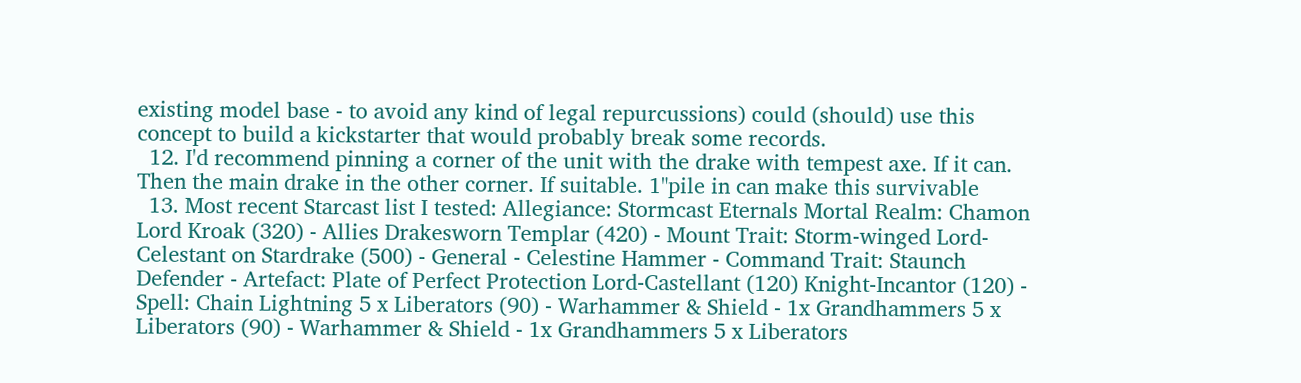existing model base - to avoid any kind of legal repurcussions) could (should) use this concept to build a kickstarter that would probably break some records.
  12. I'd recommend pinning a corner of the unit with the drake with tempest axe. If it can. Then the main drake in the other corner. If suitable. 1"pile in can make this survivable
  13. Most recent Starcast list I tested: Allegiance: Stormcast Eternals Mortal Realm: Chamon Lord Kroak (320) - Allies Drakesworn Templar (420) - Mount Trait: Storm-winged Lord-Celestant on Stardrake (500) - General - Celestine Hammer - Command Trait: Staunch Defender - Artefact: Plate of Perfect Protection Lord-Castellant (120) Knight-Incantor (120) - Spell: Chain Lightning 5 x Liberators (90) - Warhammer & Shield - 1x Grandhammers 5 x Liberators (90) - Warhammer & Shield - 1x Grandhammers 5 x Liberators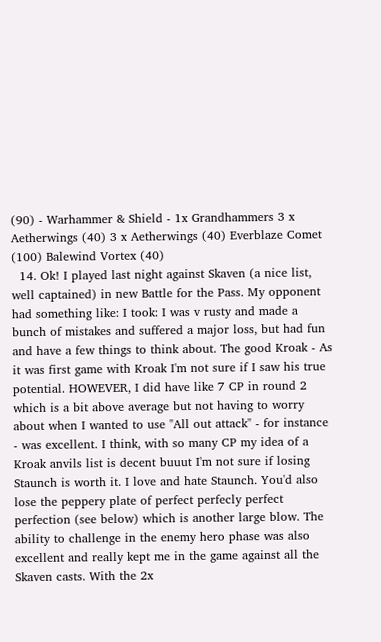(90) - Warhammer & Shield - 1x Grandhammers 3 x Aetherwings (40) 3 x Aetherwings (40) Everblaze Comet (100) Balewind Vortex (40)
  14. Ok! I played last night against Skaven (a nice list, well captained) in new Battle for the Pass. My opponent had something like: I took: I was v rusty and made a bunch of mistakes and suffered a major loss, but had fun and have a few things to think about. The good Kroak - As it was first game with Kroak I'm not sure if I saw his true potential. HOWEVER, I did have like 7 CP in round 2 which is a bit above average but not having to worry about when I wanted to use "All out attack" - for instance - was excellent. I think, with so many CP my idea of a Kroak anvils list is decent buuut I'm not sure if losing Staunch is worth it. I love and hate Staunch. You'd also lose the peppery plate of perfect perfecly perfect perfection (see below) which is another large blow. The ability to challenge in the enemy hero phase was also excellent and really kept me in the game against all the Skaven casts. With the 2x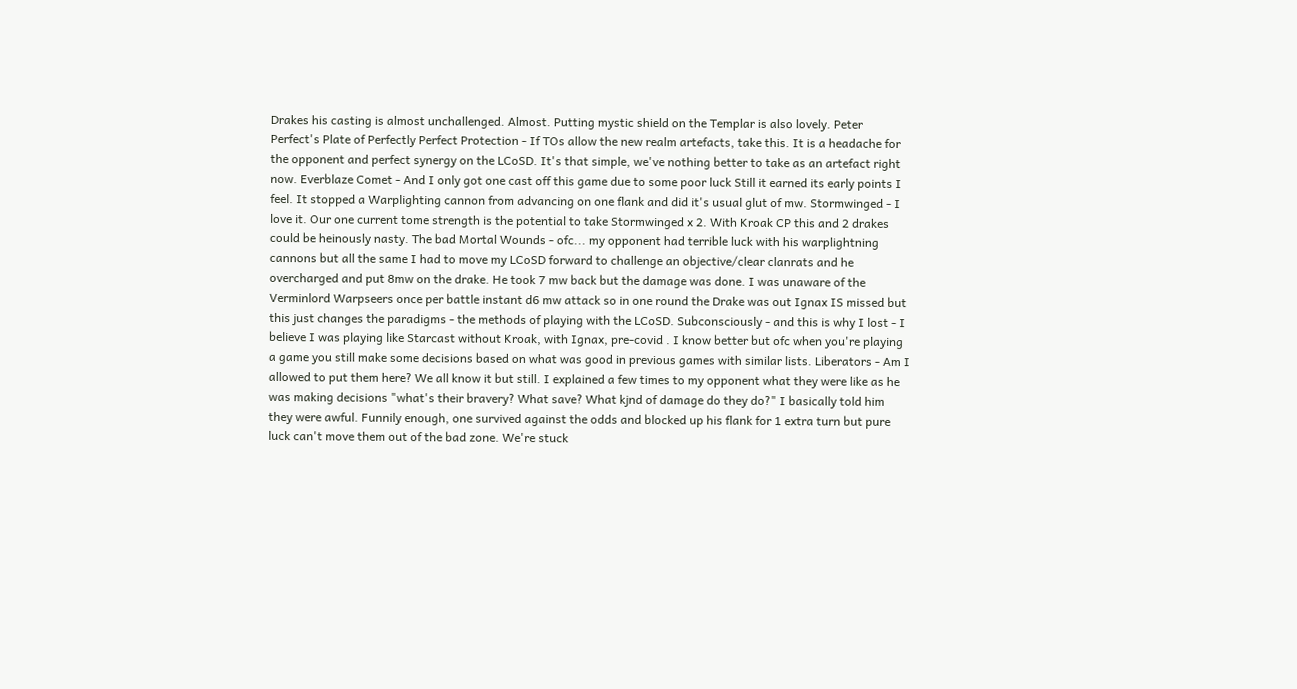Drakes his casting is almost unchallenged. Almost. Putting mystic shield on the Templar is also lovely. Peter Perfect's Plate of Perfectly Perfect Protection - If TOs allow the new realm artefacts, take this. It is a headache for the opponent and perfect synergy on the LCoSD. It's that simple, we've nothing better to take as an artefact right now. Everblaze Comet - And I only got one cast off this game due to some poor luck Still it earned its early points I feel. It stopped a Warplighting cannon from advancing on one flank and did it's usual glut of mw. Stormwinged - I love it. Our one current tome strength is the potential to take Stormwinged x 2. With Kroak CP this and 2 drakes could be heinously nasty. The bad Mortal Wounds - ofc... my opponent had terrible luck with his warplightning cannons but all the same I had to move my LCoSD forward to challenge an objective/clear clanrats and he overcharged and put 8mw on the drake. He took 7 mw back but the damage was done. I was unaware of the Verminlord Warpseers once per battle instant d6 mw attack so in one round the Drake was out Ignax IS missed but this just changes the paradigms - the methods of playing with the LCoSD. Subconsciously - and this is why I lost - I believe I was playing like Starcast without Kroak, with Ignax, pre-covid . I know better but ofc when you're playing a game you still make some decisions based on what was good in previous games with similar lists. Liberators - Am I allowed to put them here? We all know it but still. I explained a few times to my opponent what they were like as he was making decisions "what's their bravery? What save? What kjnd of damage do they do?" I basically told him they were awful. Funnily enough, one survived against the odds and blocked up his flank for 1 extra turn but pure luck can't move them out of the bad zone. We're stuck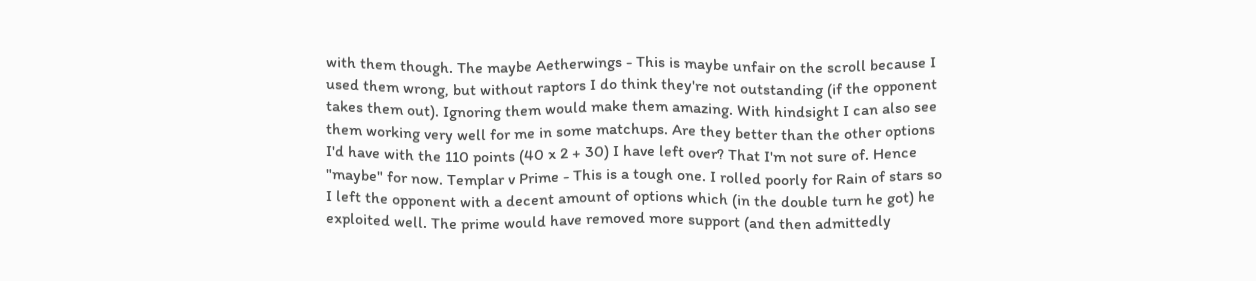with them though. The maybe Aetherwings - This is maybe unfair on the scroll because I used them wrong, but without raptors I do think they're not outstanding (if the opponent takes them out). Ignoring them would make them amazing. With hindsight I can also see them working very well for me in some matchups. Are they better than the other options I'd have with the 110 points (40 x 2 + 30) I have left over? That I'm not sure of. Hence "maybe" for now. Templar v Prime - This is a tough one. I rolled poorly for Rain of stars so I left the opponent with a decent amount of options which (in the double turn he got) he exploited well. The prime would have removed more support (and then admittedly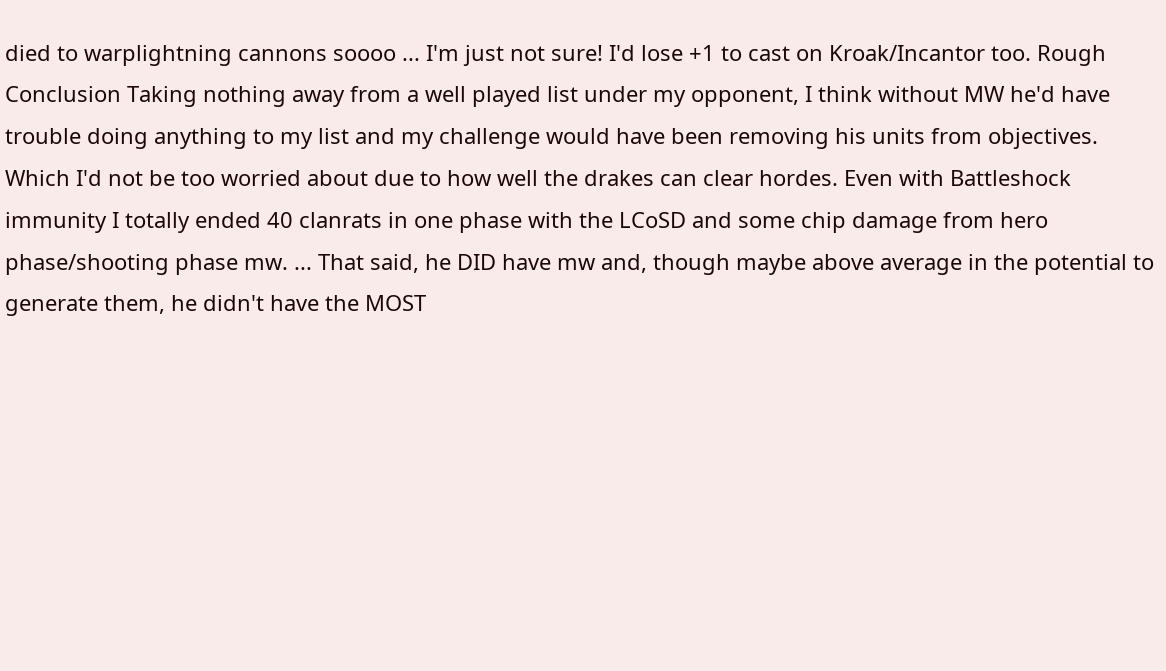died to warplightning cannons soooo ... I'm just not sure! I'd lose +1 to cast on Kroak/Incantor too. Rough Conclusion Taking nothing away from a well played list under my opponent, I think without MW he'd have trouble doing anything to my list and my challenge would have been removing his units from objectives. Which I'd not be too worried about due to how well the drakes can clear hordes. Even with Battleshock immunity I totally ended 40 clanrats in one phase with the LCoSD and some chip damage from hero phase/shooting phase mw. ... That said, he DID have mw and, though maybe above average in the potential to generate them, he didn't have the MOST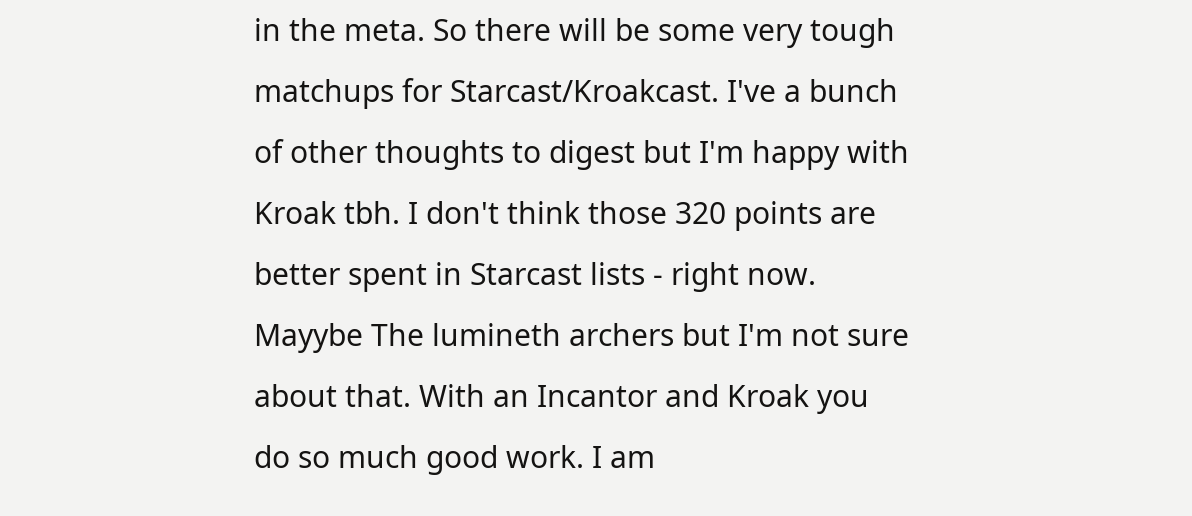in the meta. So there will be some very tough matchups for Starcast/Kroakcast. I've a bunch of other thoughts to digest but I'm happy with Kroak tbh. I don't think those 320 points are better spent in Starcast lists - right now. Mayybe The lumineth archers but I'm not sure about that. With an Incantor and Kroak you do so much good work. I am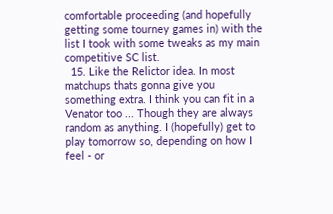comfortable proceeding (and hopefully getting some tourney games in) with the list I took with some tweaks as my main competitive SC list.
  15. Like the Relictor idea. In most matchups thats gonna give you something extra. I think you can fit in a Venator too ... Though they are always random as anything. I (hopefully) get to play tomorrow so, depending on how I feel - or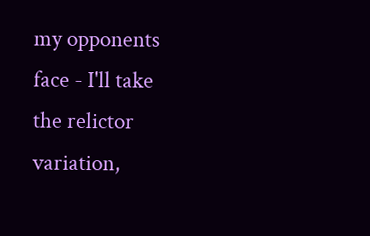my opponents face - I'll take the relictor variation,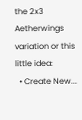the 2x3 Aetherwings variation or this little idea:
  • Create New...